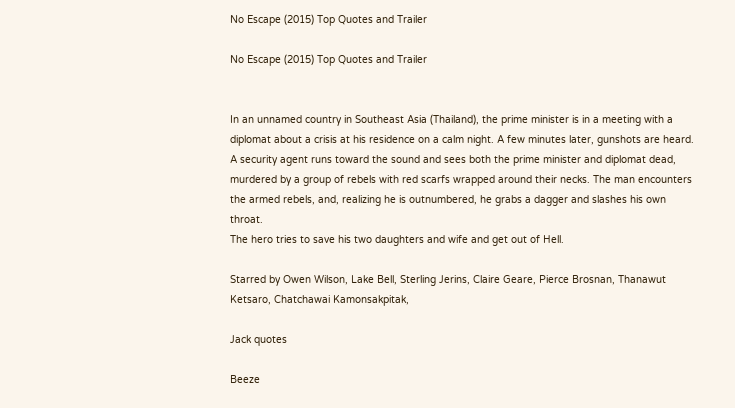No Escape (2015) Top Quotes and Trailer

No Escape (2015) Top Quotes and Trailer


In an unnamed country in Southeast Asia (Thailand), the prime minister is in a meeting with a diplomat about a crisis at his residence on a calm night. A few minutes later, gunshots are heard. A security agent runs toward the sound and sees both the prime minister and diplomat dead, murdered by a group of rebels with red scarfs wrapped around their necks. The man encounters the armed rebels, and, realizing he is outnumbered, he grabs a dagger and slashes his own throat.
The hero tries to save his two daughters and wife and get out of Hell.

Starred by Owen Wilson, Lake Bell, Sterling Jerins, Claire Geare, Pierce Brosnan, Thanawut Ketsaro, Chatchawai Kamonsakpitak,

Jack quotes

Beeze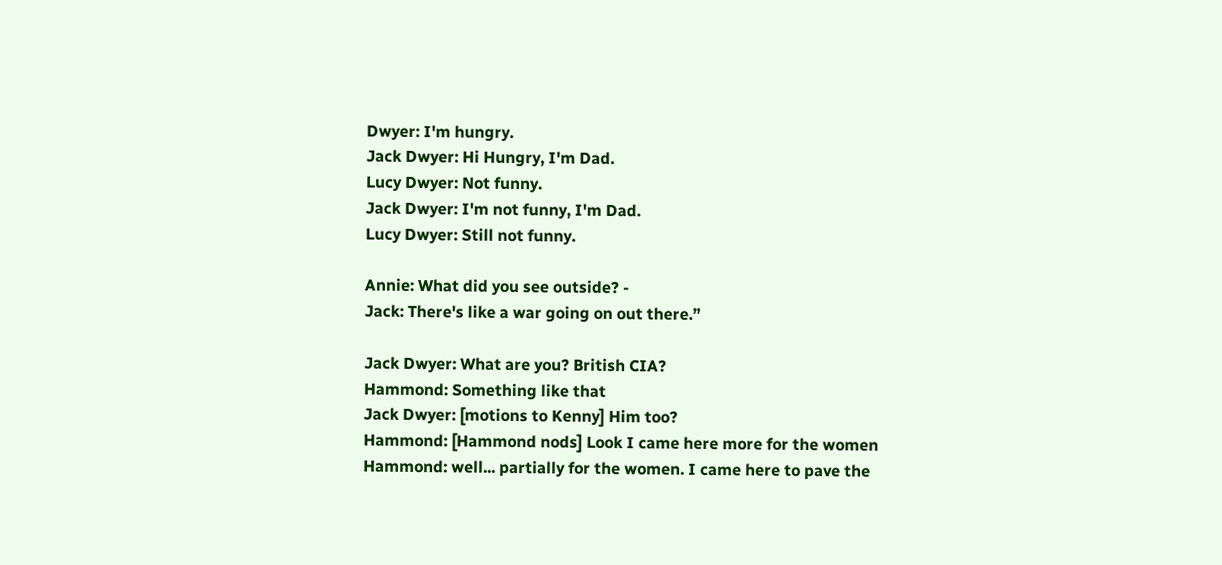Dwyer: I'm hungry.
Jack Dwyer: Hi Hungry, I'm Dad.
Lucy Dwyer: Not funny.
Jack Dwyer: I'm not funny, I'm Dad.
Lucy Dwyer: Still not funny.

Annie: What did you see outside? -
Jack: There's like a war going on out there.”

Jack Dwyer: What are you? British CIA?
Hammond: Something like that
Jack Dwyer: [motions to Kenny] Him too?
Hammond: [Hammond nods] Look I came here more for the women
Hammond: well... partially for the women. I came here to pave the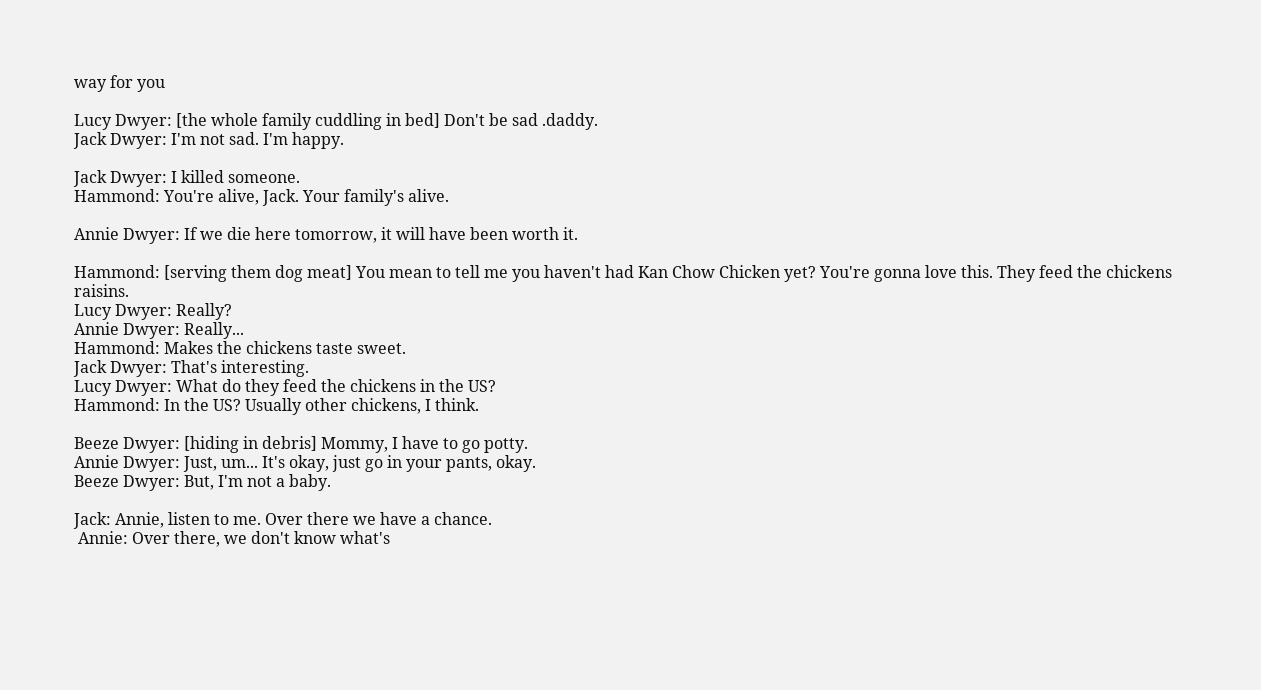way for you

Lucy Dwyer: [the whole family cuddling in bed] Don't be sad .daddy.
Jack Dwyer: I'm not sad. I'm happy.

Jack Dwyer: I killed someone.
Hammond: You're alive, Jack. Your family's alive.

Annie Dwyer: If we die here tomorrow, it will have been worth it.

Hammond: [serving them dog meat] You mean to tell me you haven't had Kan Chow Chicken yet? You're gonna love this. They feed the chickens raisins.
Lucy Dwyer: Really?
Annie Dwyer: Really...
Hammond: Makes the chickens taste sweet.
Jack Dwyer: That's interesting.
Lucy Dwyer: What do they feed the chickens in the US?
Hammond: In the US? Usually other chickens, I think.

Beeze Dwyer: [hiding in debris] Mommy, I have to go potty.
Annie Dwyer: Just, um... It's okay, just go in your pants, okay.
Beeze Dwyer: But, I'm not a baby.

Jack: Annie, listen to me. Over there we have a chance.
 Annie: Over there, we don't know what's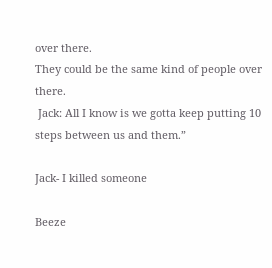over there.
They could be the same kind of people over there.
 Jack: All I know is we gotta keep putting 10 steps between us and them.”

Jack- I killed someone

Beeze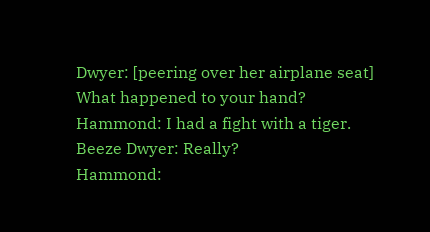Dwyer: [peering over her airplane seat] What happened to your hand?
Hammond: I had a fight with a tiger.
Beeze Dwyer: Really?
Hammond: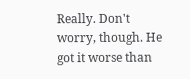Really. Don't worry, though. He got it worse than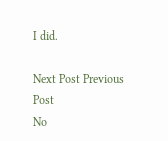I did.

Next Post Previous Post
No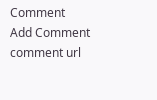Comment
Add Comment
comment url